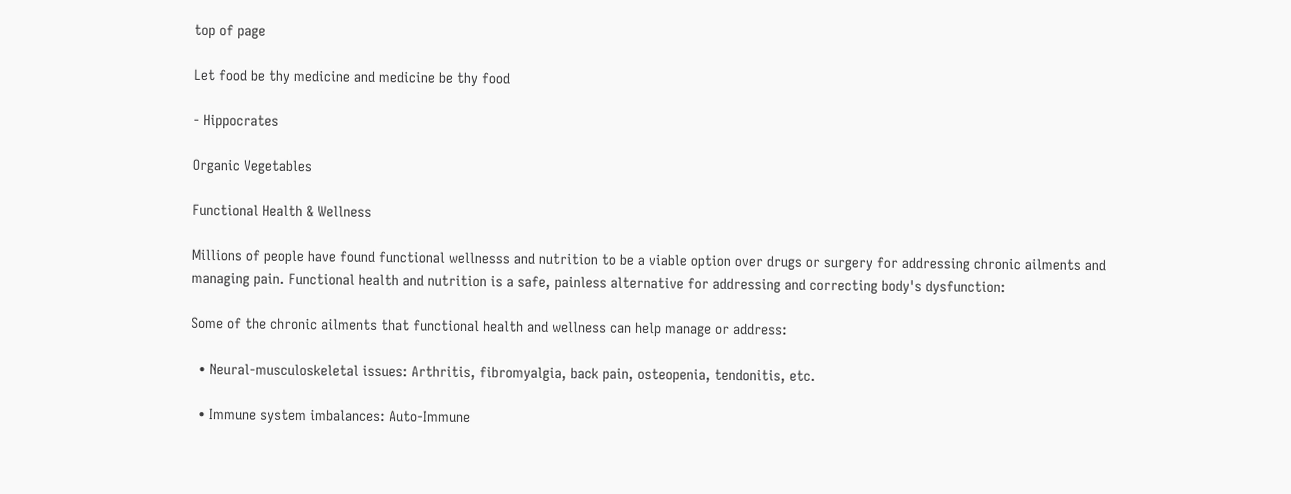top of page

Let food be thy medicine and medicine be thy food

- Hippocrates

Organic Vegetables

Functional Health & Wellness

Millions of people have found functional wellnesss and nutrition to be a viable option over drugs or surgery for addressing chronic ailments and managing pain. Functional health and nutrition is a safe, painless alternative for addressing and correcting body's dysfunction:

Some of the chronic ailments that functional health and wellness can help manage or address:

  • Neural-musculoskeletal issues: Arthritis, fibromyalgia, back pain, osteopenia, tendonitis, etc.

  • Immune system imbalances: Auto-Immune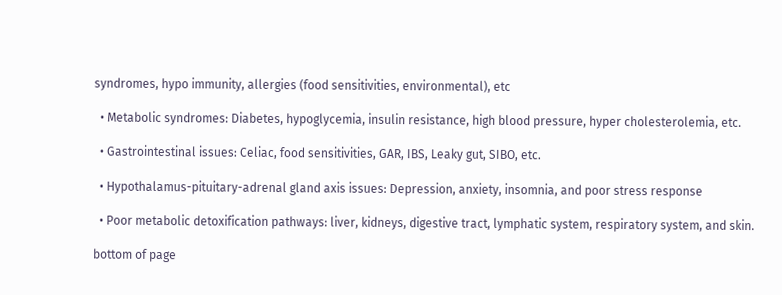syndromes, hypo immunity, allergies (food sensitivities, environmental), etc

  • Metabolic syndromes: Diabetes, hypoglycemia, insulin resistance, high blood pressure, hyper cholesterolemia, etc.

  • Gastrointestinal issues: Celiac, food sensitivities, GAR, IBS, Leaky gut, SIBO, etc.

  • Hypothalamus-pituitary-adrenal gland axis issues: Depression, anxiety, insomnia, and poor stress response

  • Poor metabolic detoxification pathways: liver, kidneys, digestive tract, lymphatic system, respiratory system, and skin.

bottom of page